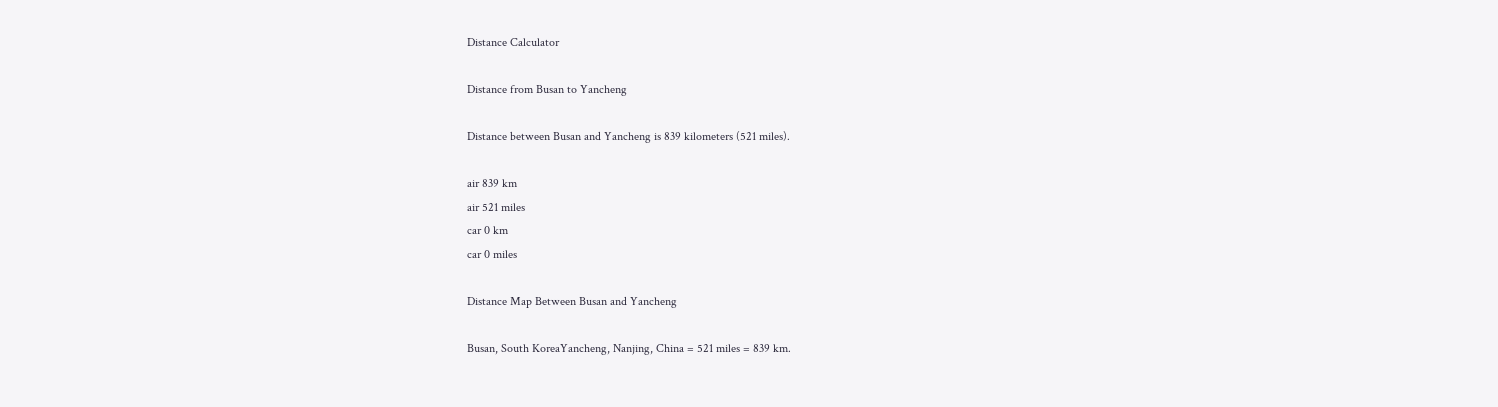Distance Calculator

Distance from Busan to Yancheng

Distance between Busan and Yancheng is 839 kilometers (521 miles).

air 839 km
air 521 miles
car 0 km
car 0 miles

Distance Map Between Busan and Yancheng

Busan, South KoreaYancheng, Nanjing, China = 521 miles = 839 km.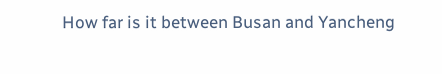How far is it between Busan and Yancheng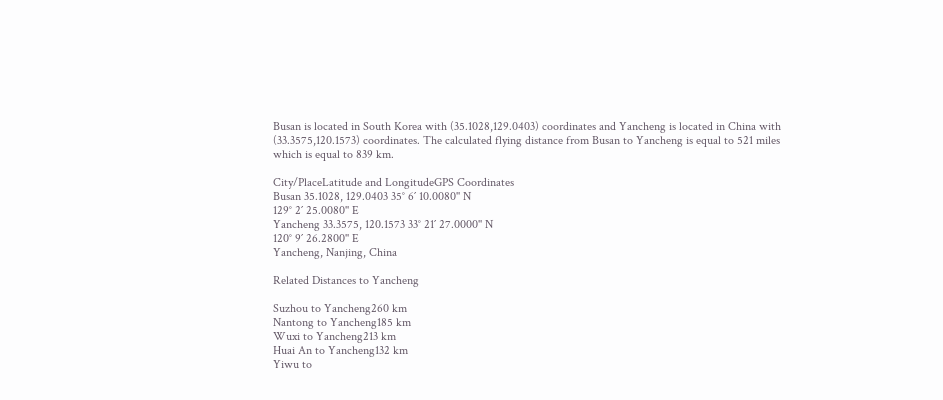Busan is located in South Korea with (35.1028,129.0403) coordinates and Yancheng is located in China with (33.3575,120.1573) coordinates. The calculated flying distance from Busan to Yancheng is equal to 521 miles which is equal to 839 km.

City/PlaceLatitude and LongitudeGPS Coordinates
Busan 35.1028, 129.0403 35° 6´ 10.0080'' N
129° 2´ 25.0080'' E
Yancheng 33.3575, 120.1573 33° 21´ 27.0000'' N
120° 9´ 26.2800'' E
Yancheng, Nanjing, China

Related Distances to Yancheng

Suzhou to Yancheng260 km
Nantong to Yancheng185 km
Wuxi to Yancheng213 km
Huai An to Yancheng132 km
Yiwu to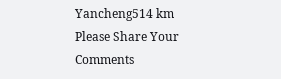Yancheng514 km
Please Share Your Comments